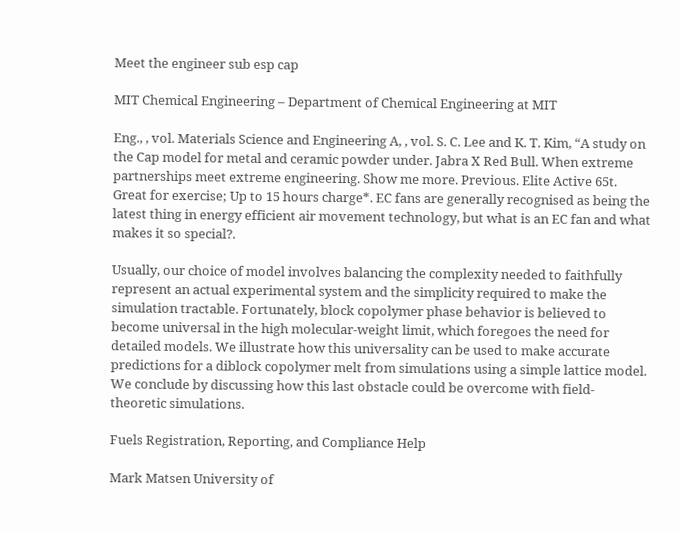Meet the engineer sub esp cap

MIT Chemical Engineering – Department of Chemical Engineering at MIT

Eng., , vol. Materials Science and Engineering A, , vol. S. C. Lee and K. T. Kim, “A study on the Cap model for metal and ceramic powder under. Jabra X Red Bull. When extreme partnerships meet extreme engineering. Show me more. Previous. Elite Active 65t. Great for exercise; Up to 15 hours charge*. EC fans are generally recognised as being the latest thing in energy efficient air movement technology, but what is an EC fan and what makes it so special?.

Usually, our choice of model involves balancing the complexity needed to faithfully represent an actual experimental system and the simplicity required to make the simulation tractable. Fortunately, block copolymer phase behavior is believed to become universal in the high molecular-weight limit, which foregoes the need for detailed models. We illustrate how this universality can be used to make accurate predictions for a diblock copolymer melt from simulations using a simple lattice model. We conclude by discussing how this last obstacle could be overcome with field-theoretic simulations.

Fuels Registration, Reporting, and Compliance Help

Mark Matsen University of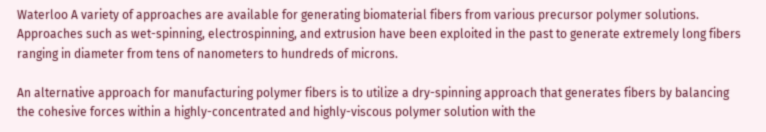Waterloo A variety of approaches are available for generating biomaterial fibers from various precursor polymer solutions. Approaches such as wet-spinning, electrospinning, and extrusion have been exploited in the past to generate extremely long fibers ranging in diameter from tens of nanometers to hundreds of microns.

An alternative approach for manufacturing polymer fibers is to utilize a dry-spinning approach that generates fibers by balancing the cohesive forces within a highly-concentrated and highly-viscous polymer solution with the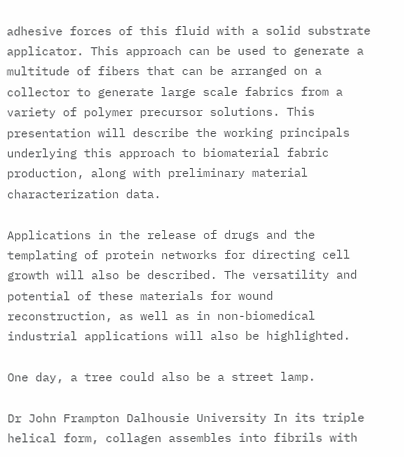adhesive forces of this fluid with a solid substrate applicator. This approach can be used to generate a multitude of fibers that can be arranged on a collector to generate large scale fabrics from a variety of polymer precursor solutions. This presentation will describe the working principals underlying this approach to biomaterial fabric production, along with preliminary material characterization data.

Applications in the release of drugs and the templating of protein networks for directing cell growth will also be described. The versatility and potential of these materials for wound reconstruction, as well as in non-biomedical industrial applications will also be highlighted.

One day, a tree could also be a street lamp.

Dr John Frampton Dalhousie University In its triple helical form, collagen assembles into fibrils with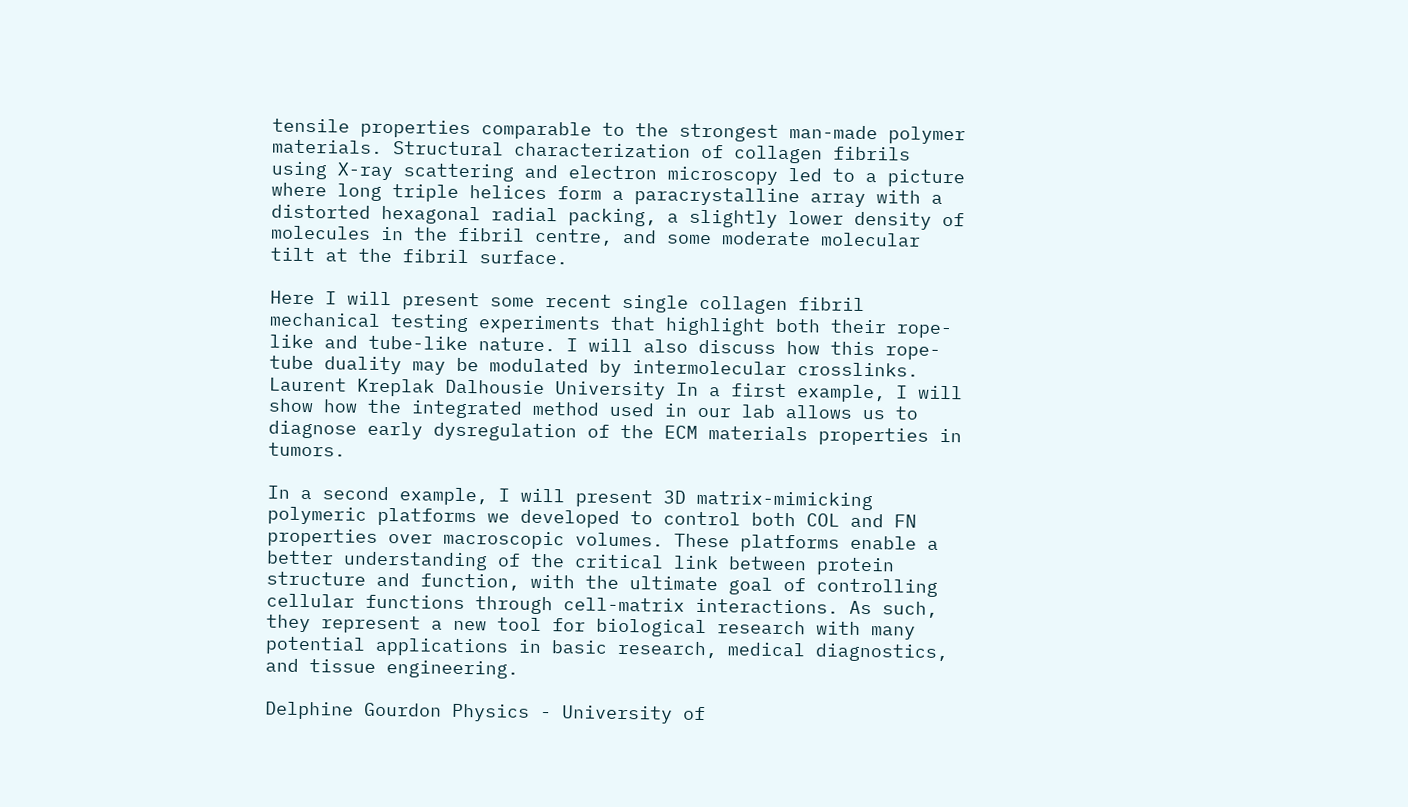tensile properties comparable to the strongest man-made polymer materials. Structural characterization of collagen fibrils using X-ray scattering and electron microscopy led to a picture where long triple helices form a paracrystalline array with a distorted hexagonal radial packing, a slightly lower density of molecules in the fibril centre, and some moderate molecular tilt at the fibril surface.

Here I will present some recent single collagen fibril mechanical testing experiments that highlight both their rope-like and tube-like nature. I will also discuss how this rope-tube duality may be modulated by intermolecular crosslinks. Laurent Kreplak Dalhousie University In a first example, I will show how the integrated method used in our lab allows us to diagnose early dysregulation of the ECM materials properties in tumors.

In a second example, I will present 3D matrix-mimicking polymeric platforms we developed to control both COL and FN properties over macroscopic volumes. These platforms enable a better understanding of the critical link between protein structure and function, with the ultimate goal of controlling cellular functions through cell-matrix interactions. As such, they represent a new tool for biological research with many potential applications in basic research, medical diagnostics, and tissue engineering.

Delphine Gourdon Physics - University of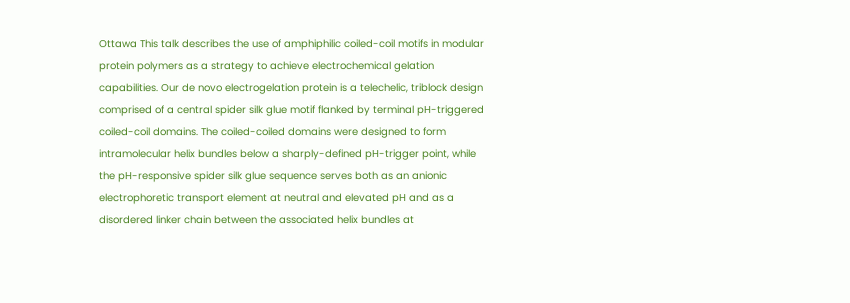Ottawa This talk describes the use of amphiphilic coiled-coil motifs in modular protein polymers as a strategy to achieve electrochemical gelation capabilities. Our de novo electrogelation protein is a telechelic, triblock design comprised of a central spider silk glue motif flanked by terminal pH-triggered coiled-coil domains. The coiled-coiled domains were designed to form intramolecular helix bundles below a sharply-defined pH-trigger point, while the pH-responsive spider silk glue sequence serves both as an anionic electrophoretic transport element at neutral and elevated pH and as a disordered linker chain between the associated helix bundles at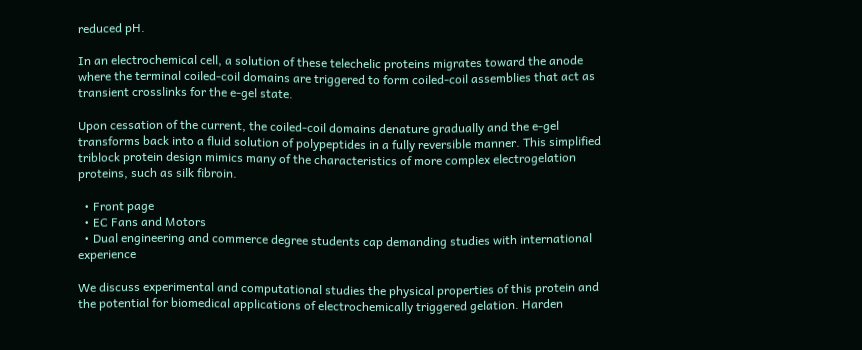reduced pH.

In an electrochemical cell, a solution of these telechelic proteins migrates toward the anode where the terminal coiled-coil domains are triggered to form coiled-coil assemblies that act as transient crosslinks for the e-gel state.

Upon cessation of the current, the coiled-coil domains denature gradually and the e-gel transforms back into a fluid solution of polypeptides in a fully reversible manner. This simplified triblock protein design mimics many of the characteristics of more complex electrogelation proteins, such as silk fibroin.

  • Front page
  • EC Fans and Motors
  • Dual engineering and commerce degree students cap demanding studies with international experience

We discuss experimental and computational studies the physical properties of this protein and the potential for biomedical applications of electrochemically triggered gelation. Harden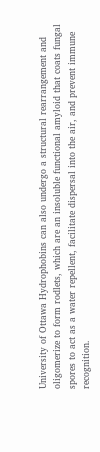University of Ottawa Hydrophobins can also undergo a structural rearrangement and oligomerize to form rodlets, which are an insoluble functional amyloid that coats fungal spores to act as a water repellent, facilitate dispersal into the air, and prevent immune recognition.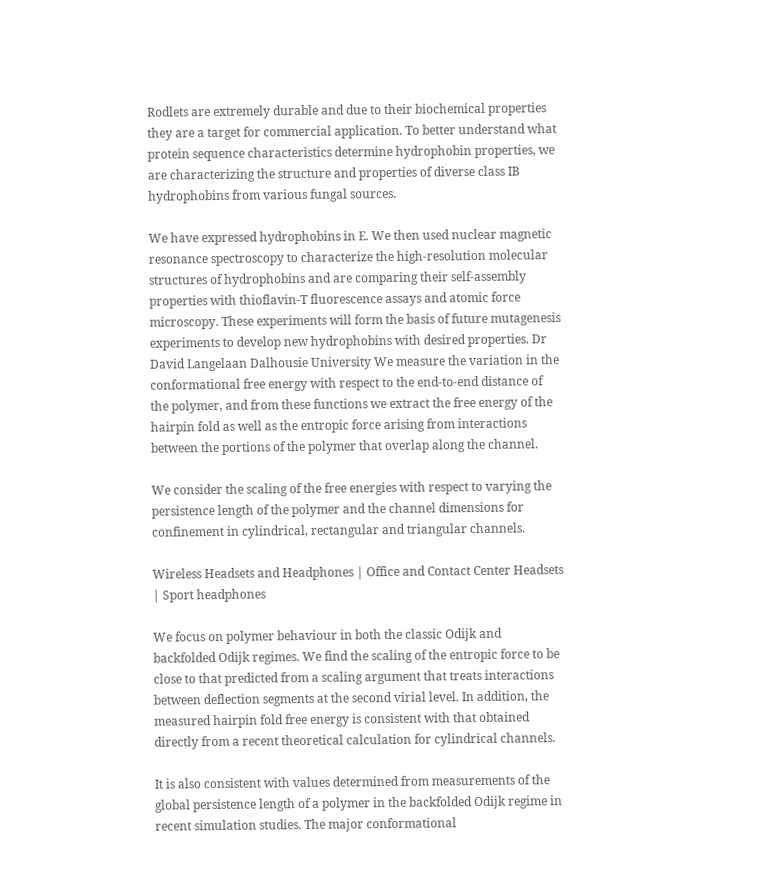Rodlets are extremely durable and due to their biochemical properties they are a target for commercial application. To better understand what protein sequence characteristics determine hydrophobin properties, we are characterizing the structure and properties of diverse class IB hydrophobins from various fungal sources.

We have expressed hydrophobins in E. We then used nuclear magnetic resonance spectroscopy to characterize the high-resolution molecular structures of hydrophobins and are comparing their self-assembly properties with thioflavin-T fluorescence assays and atomic force microscopy. These experiments will form the basis of future mutagenesis experiments to develop new hydrophobins with desired properties. Dr David Langelaan Dalhousie University We measure the variation in the conformational free energy with respect to the end-to-end distance of the polymer, and from these functions we extract the free energy of the hairpin fold as well as the entropic force arising from interactions between the portions of the polymer that overlap along the channel.

We consider the scaling of the free energies with respect to varying the persistence length of the polymer and the channel dimensions for confinement in cylindrical, rectangular and triangular channels.

Wireless Headsets and Headphones | Office and Contact Center Headsets | Sport headphones

We focus on polymer behaviour in both the classic Odijk and backfolded Odijk regimes. We find the scaling of the entropic force to be close to that predicted from a scaling argument that treats interactions between deflection segments at the second virial level. In addition, the measured hairpin fold free energy is consistent with that obtained directly from a recent theoretical calculation for cylindrical channels.

It is also consistent with values determined from measurements of the global persistence length of a polymer in the backfolded Odijk regime in recent simulation studies. The major conformational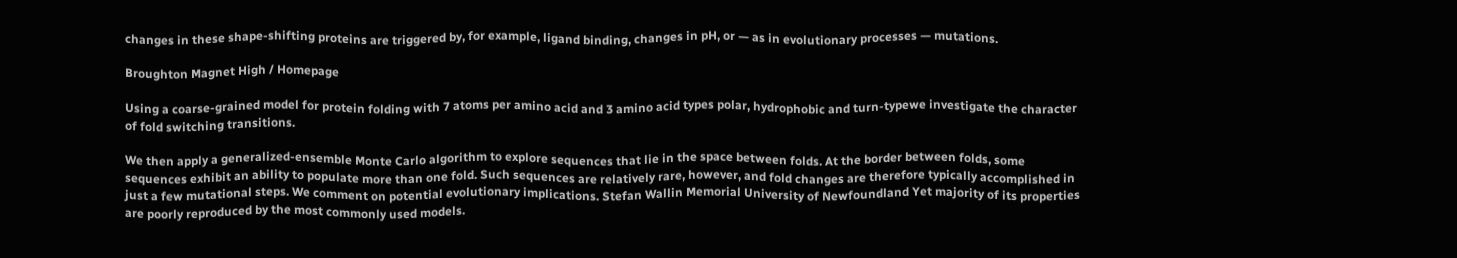changes in these shape-shifting proteins are triggered by, for example, ligand binding, changes in pH, or — as in evolutionary processes — mutations.

Broughton Magnet High / Homepage

Using a coarse-grained model for protein folding with 7 atoms per amino acid and 3 amino acid types polar, hydrophobic and turn-typewe investigate the character of fold switching transitions.

We then apply a generalized-ensemble Monte Carlo algorithm to explore sequences that lie in the space between folds. At the border between folds, some sequences exhibit an ability to populate more than one fold. Such sequences are relatively rare, however, and fold changes are therefore typically accomplished in just a few mutational steps. We comment on potential evolutionary implications. Stefan Wallin Memorial University of Newfoundland Yet majority of its properties are poorly reproduced by the most commonly used models.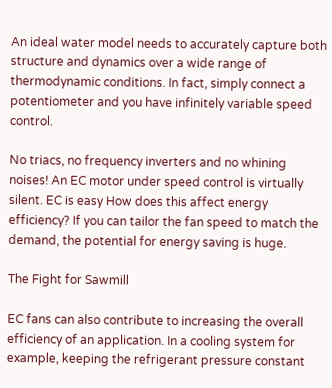An ideal water model needs to accurately capture both structure and dynamics over a wide range of thermodynamic conditions. In fact, simply connect a potentiometer and you have infinitely variable speed control.

No triacs, no frequency inverters and no whining noises! An EC motor under speed control is virtually silent. EC is easy How does this affect energy efficiency? If you can tailor the fan speed to match the demand, the potential for energy saving is huge.

The Fight for Sawmill

EC fans can also contribute to increasing the overall efficiency of an application. In a cooling system for example, keeping the refrigerant pressure constant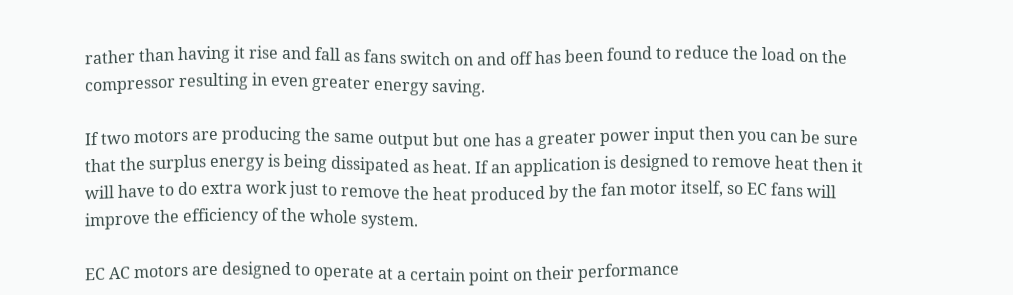rather than having it rise and fall as fans switch on and off has been found to reduce the load on the compressor resulting in even greater energy saving.

If two motors are producing the same output but one has a greater power input then you can be sure that the surplus energy is being dissipated as heat. If an application is designed to remove heat then it will have to do extra work just to remove the heat produced by the fan motor itself, so EC fans will improve the efficiency of the whole system.

EC AC motors are designed to operate at a certain point on their performance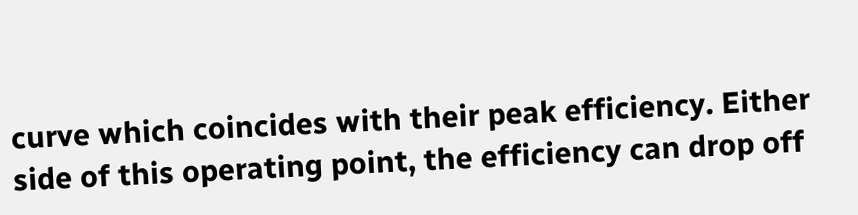curve which coincides with their peak efficiency. Either side of this operating point, the efficiency can drop off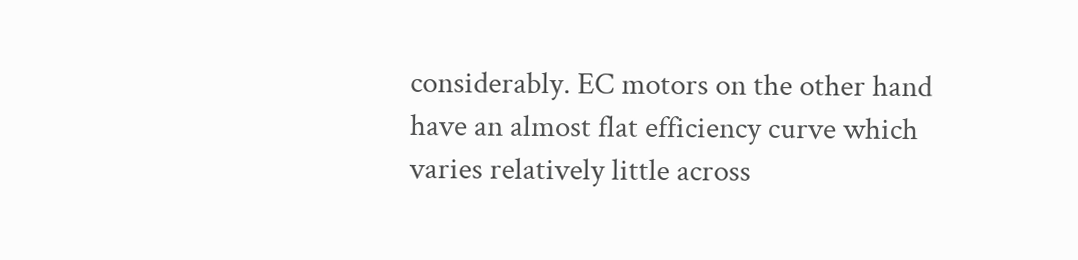considerably. EC motors on the other hand have an almost flat efficiency curve which varies relatively little across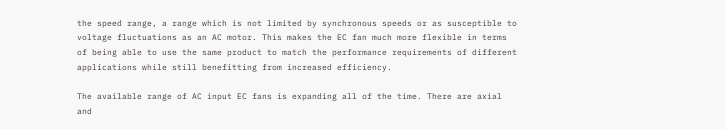the speed range, a range which is not limited by synchronous speeds or as susceptible to voltage fluctuations as an AC motor. This makes the EC fan much more flexible in terms of being able to use the same product to match the performance requirements of different applications while still benefitting from increased efficiency.

The available range of AC input EC fans is expanding all of the time. There are axial and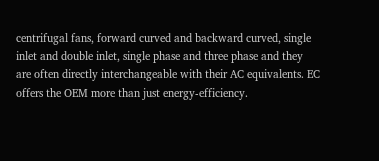centrifugal fans, forward curved and backward curved, single inlet and double inlet, single phase and three phase and they are often directly interchangeable with their AC equivalents. EC offers the OEM more than just energy-efficiency.